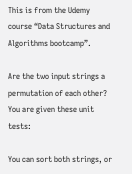This is from the Udemy course “Data Structures and Algorithms bootcamp”.

Are the two input strings a permutation of each other? You are given these unit tests:

You can sort both strings, or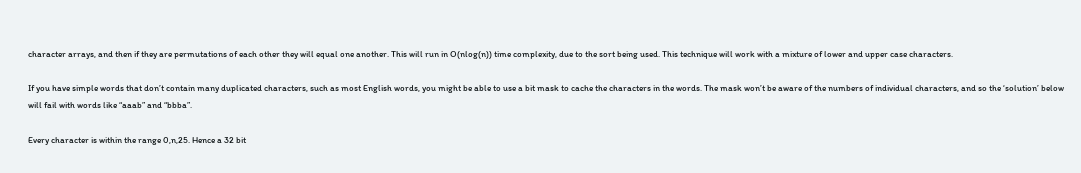character arrays, and then if they are permutations of each other they will equal one another. This will run in O(nlog(n)) time complexity, due to the sort being used. This technique will work with a mixture of lower and upper case characters.

If you have simple words that don’t contain many duplicated characters, such as most English words, you might be able to use a bit mask to cache the characters in the words. The mask won’t be aware of the numbers of individual characters, and so the ‘solution’ below will fail with words like “aaab” and “bbba”.

Every character is within the range 0,n,25. Hence a 32 bit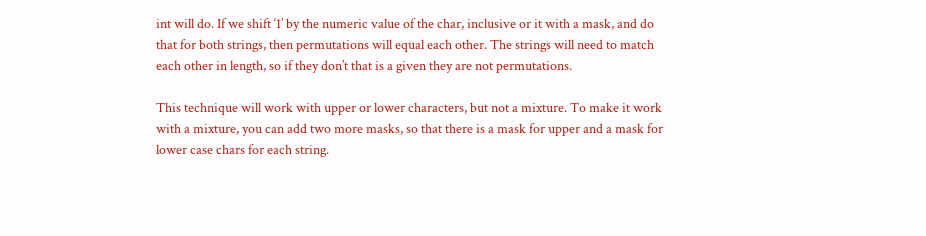int will do. If we shift ‘1’ by the numeric value of the char, inclusive or it with a mask, and do that for both strings, then permutations will equal each other. The strings will need to match each other in length, so if they don’t that is a given they are not permutations.

This technique will work with upper or lower characters, but not a mixture. To make it work with a mixture, you can add two more masks, so that there is a mask for upper and a mask for lower case chars for each string.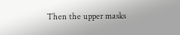Then the upper masks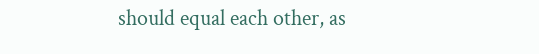should equal each other, as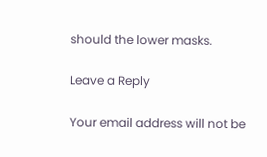should the lower masks.

Leave a Reply

Your email address will not be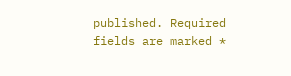published. Required fields are marked *